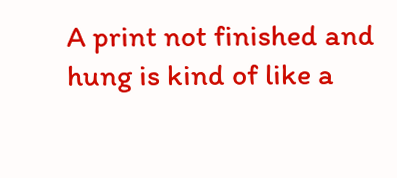A print not finished and hung is kind of like a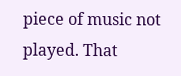piece of music not played. That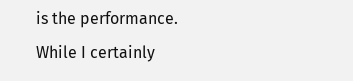is the performance. While I certainly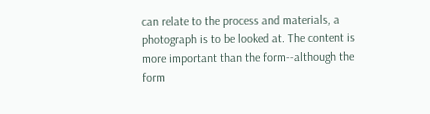can relate to the process and materials, a photograph is to be looked at. The content is more important than the form--although the form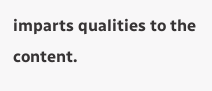imparts qualities to the content.